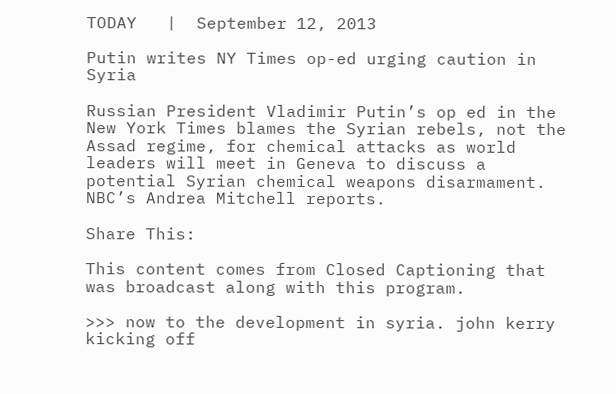TODAY   |  September 12, 2013

Putin writes NY Times op-ed urging caution in Syria

Russian President Vladimir Putin’s op ed in the New York Times blames the Syrian rebels, not the Assad regime, for chemical attacks as world leaders will meet in Geneva to discuss a potential Syrian chemical weapons disarmament. NBC’s Andrea Mitchell reports.

Share This:

This content comes from Closed Captioning that was broadcast along with this program.

>>> now to the development in syria. john kerry kicking off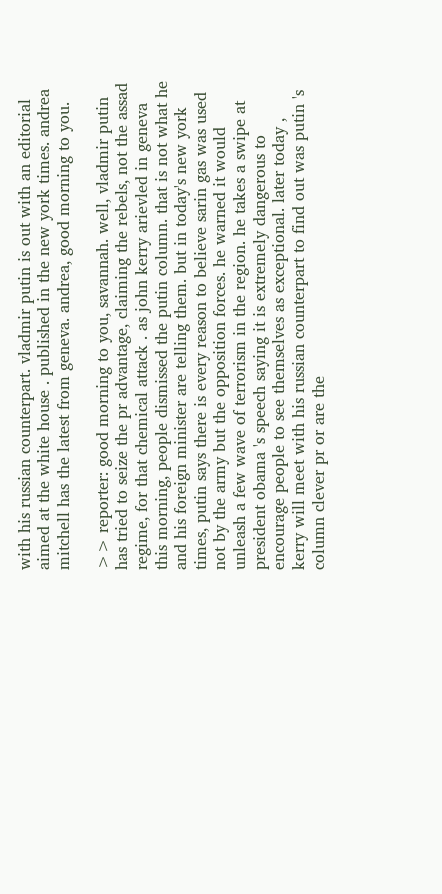with his russian counterpart. vladmir putin is out with an editorial aimed at the white house . published in the new york times. andrea mitchell has the latest from geneva. andrea, good morning to you.

>> reporter: good morning to you, savannah. well, vladmir putin has tried to seize the pr advantage, claiming the rebels, not the assad regime, for that chemical attack . as john kerry arievled in geneva this morning, people dismissed the putin column. that is not what he and his foreign minister are telling them. but in today's new york times, putin says there is every reason to believe sarin gas was used not by the army but the opposition forces. he warned it would unleash a few wave of terrorism in the region. he takes a swipe at president obama 's speech saying it is extremely dangerous to encourage people to see themselves as exceptional. later today , kerry will meet with his russian counterpart to find out was putin 's column clever pr or are the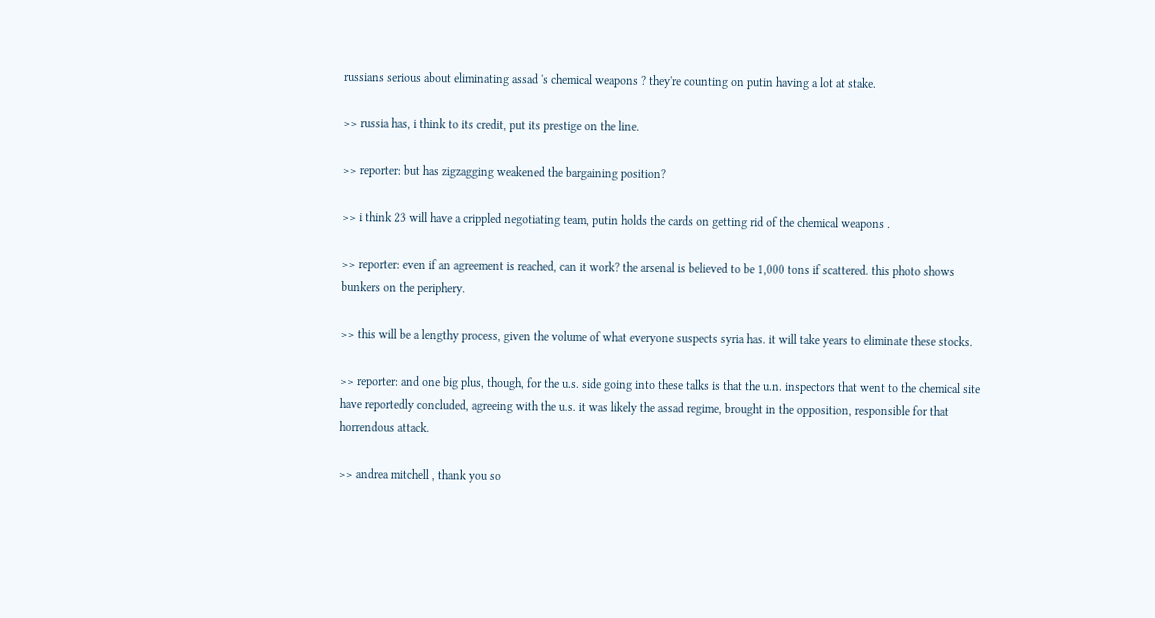russians serious about eliminating assad 's chemical weapons ? they're counting on putin having a lot at stake.

>> russia has, i think to its credit, put its prestige on the line.

>> reporter: but has zigzagging weakened the bargaining position?

>> i think 23 will have a crippled negotiating team, putin holds the cards on getting rid of the chemical weapons .

>> reporter: even if an agreement is reached, can it work? the arsenal is believed to be 1,000 tons if scattered. this photo shows bunkers on the periphery.

>> this will be a lengthy process, given the volume of what everyone suspects syria has. it will take years to eliminate these stocks.

>> reporter: and one big plus, though, for the u.s. side going into these talks is that the u.n. inspectors that went to the chemical site have reportedly concluded, agreeing with the u.s. it was likely the assad regime, brought in the opposition, responsible for that horrendous attack.

>> andrea mitchell , thank you so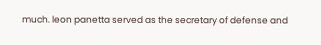much. leon panetta served as the secretary of defense and